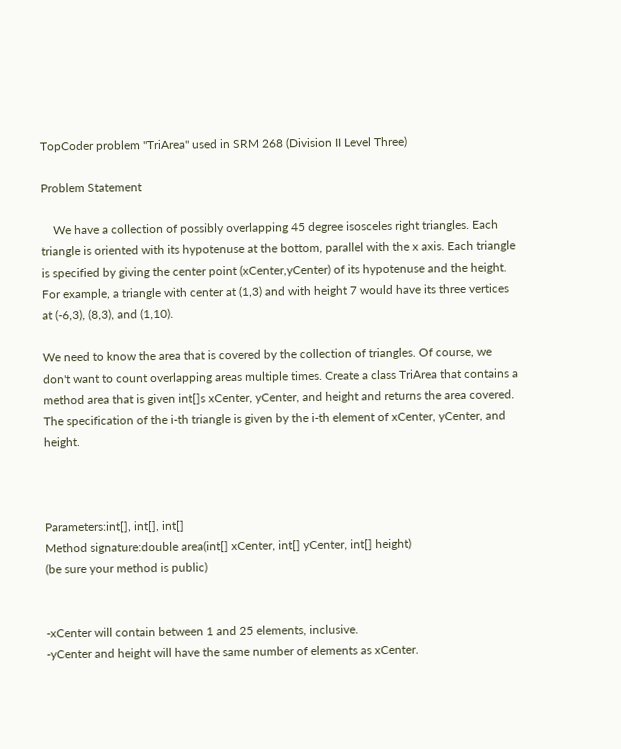TopCoder problem "TriArea" used in SRM 268 (Division II Level Three)

Problem Statement

    We have a collection of possibly overlapping 45 degree isosceles right triangles. Each triangle is oriented with its hypotenuse at the bottom, parallel with the x axis. Each triangle is specified by giving the center point (xCenter,yCenter) of its hypotenuse and the height. For example, a triangle with center at (1,3) and with height 7 would have its three vertices at (-6,3), (8,3), and (1,10).

We need to know the area that is covered by the collection of triangles. Of course, we don't want to count overlapping areas multiple times. Create a class TriArea that contains a method area that is given int[]s xCenter, yCenter, and height and returns the area covered. The specification of the i-th triangle is given by the i-th element of xCenter, yCenter, and height.



Parameters:int[], int[], int[]
Method signature:double area(int[] xCenter, int[] yCenter, int[] height)
(be sure your method is public)


-xCenter will contain between 1 and 25 elements, inclusive.
-yCenter and height will have the same number of elements as xCenter.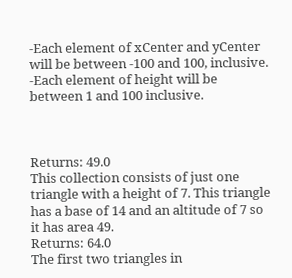-Each element of xCenter and yCenter will be between -100 and 100, inclusive.
-Each element of height will be between 1 and 100 inclusive.



Returns: 49.0
This collection consists of just one triangle with a height of 7. This triangle has a base of 14 and an altitude of 7 so it has area 49.
Returns: 64.0
The first two triangles in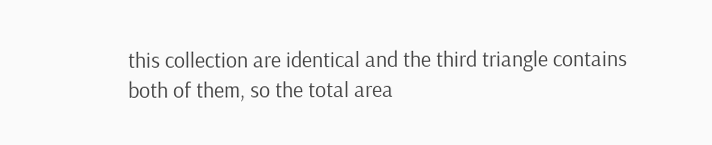this collection are identical and the third triangle contains both of them, so the total area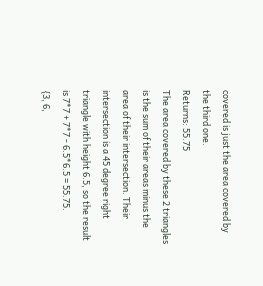covered is just the area covered by the third one.
Returns: 55.75
The area covered by these 2 triangles is the sum of their areas minus the area of their intersection. Their intersection is a 45 degree right triangle with height 6.5, so the result is 7*7 + 7*7 - 6.5*6.5 = 55.75.
{3, 6,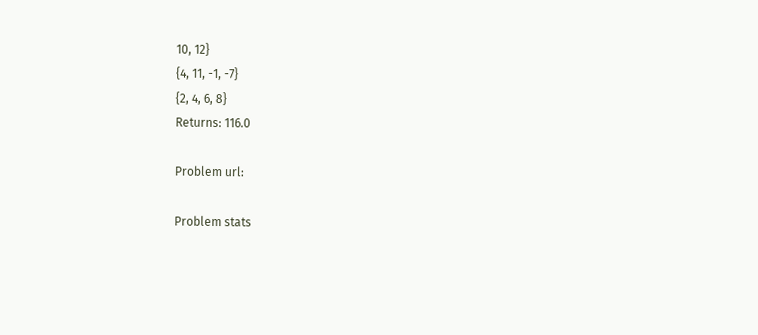10, 12}
{4, 11, -1, -7}
{2, 4, 6, 8}
Returns: 116.0

Problem url:

Problem stats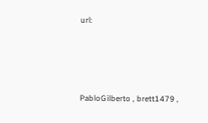url:




PabloGilberto , brett1479 ,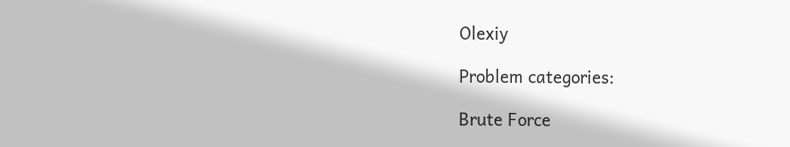Olexiy

Problem categories:

Brute Force